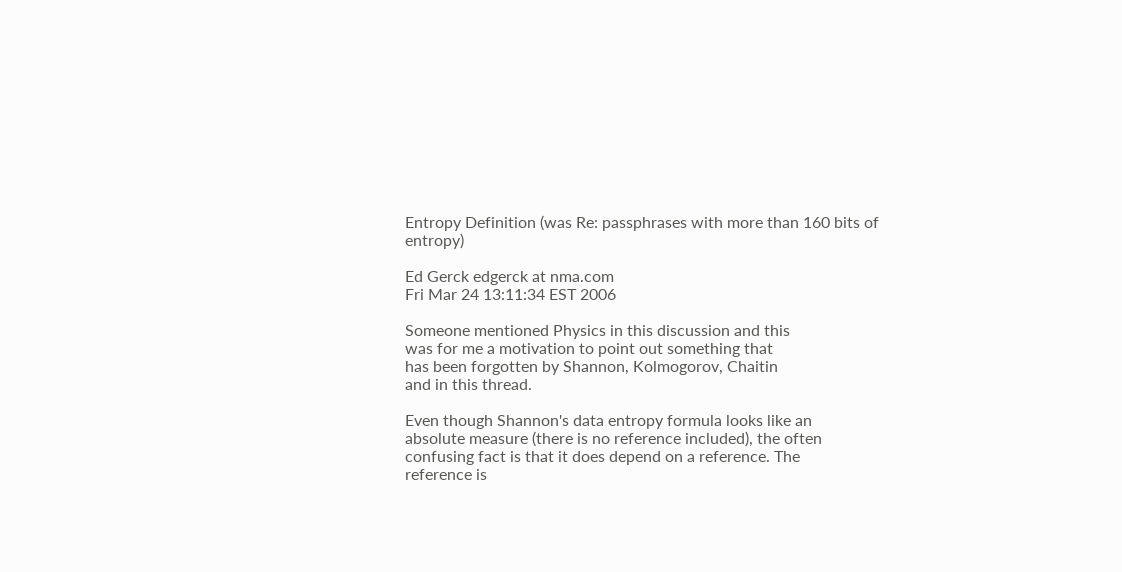Entropy Definition (was Re: passphrases with more than 160 bits of entropy)

Ed Gerck edgerck at nma.com
Fri Mar 24 13:11:34 EST 2006

Someone mentioned Physics in this discussion and this
was for me a motivation to point out something that
has been forgotten by Shannon, Kolmogorov, Chaitin
and in this thread.

Even though Shannon's data entropy formula looks like an
absolute measure (there is no reference included), the often
confusing fact is that it does depend on a reference. The
reference is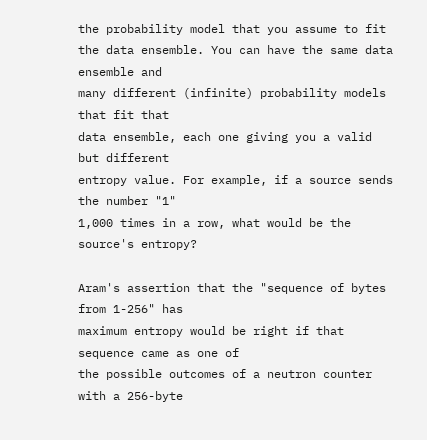the probability model that you assume to fit
the data ensemble. You can have the same data ensemble and
many different (infinite) probability models that fit that
data ensemble, each one giving you a valid but different
entropy value. For example, if a source sends the number "1"
1,000 times in a row, what would be the source's entropy?

Aram's assertion that the "sequence of bytes from 1-256" has
maximum entropy would be right if that sequence came as one of
the possible outcomes of a neutron counter with a 256-byte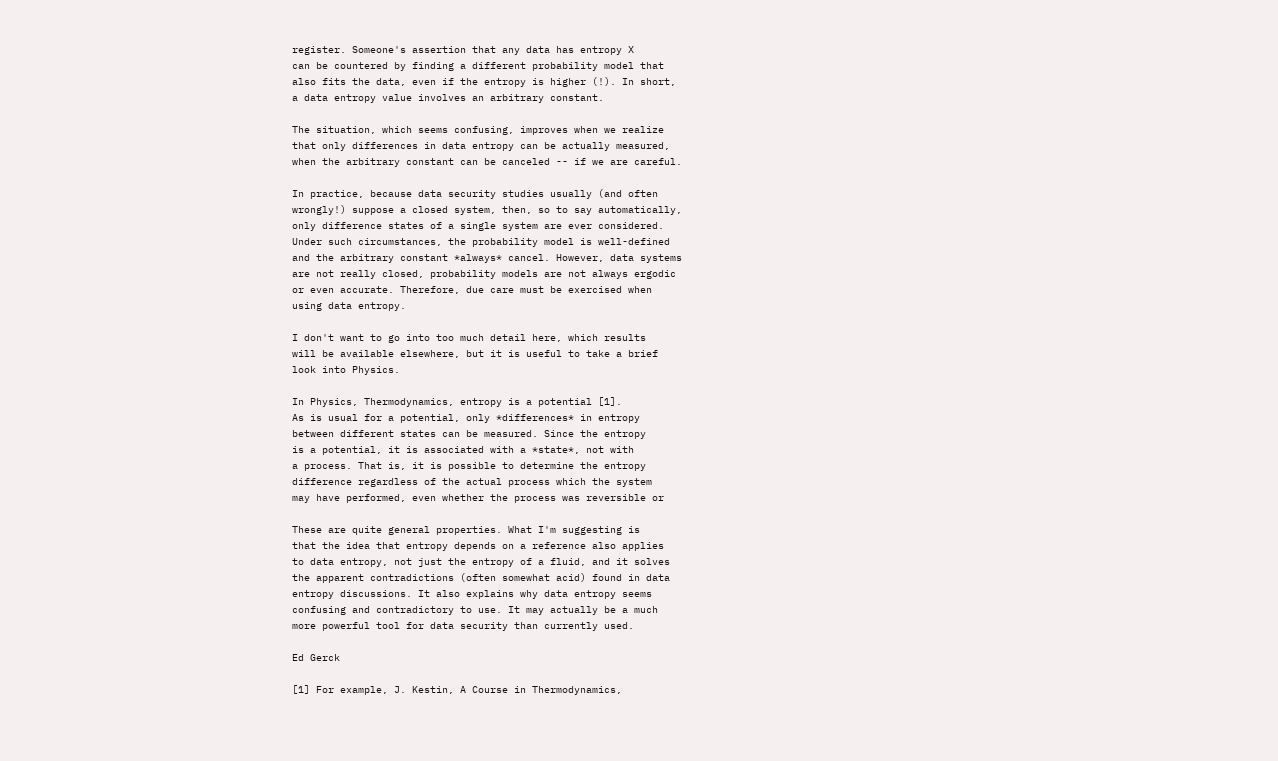register. Someone's assertion that any data has entropy X
can be countered by finding a different probability model that
also fits the data, even if the entropy is higher (!). In short,
a data entropy value involves an arbitrary constant.

The situation, which seems confusing, improves when we realize
that only differences in data entropy can be actually measured,
when the arbitrary constant can be canceled -- if we are careful.

In practice, because data security studies usually (and often
wrongly!) suppose a closed system, then, so to say automatically,
only difference states of a single system are ever considered.
Under such circumstances, the probability model is well-defined
and the arbitrary constant *always* cancel. However, data systems
are not really closed, probability models are not always ergodic
or even accurate. Therefore, due care must be exercised when
using data entropy.

I don't want to go into too much detail here, which results
will be available elsewhere, but it is useful to take a brief
look into Physics.

In Physics, Thermodynamics, entropy is a potential [1].
As is usual for a potential, only *differences* in entropy
between different states can be measured. Since the entropy
is a potential, it is associated with a *state*, not with
a process. That is, it is possible to determine the entropy
difference regardless of the actual process which the system
may have performed, even whether the process was reversible or

These are quite general properties. What I'm suggesting is
that the idea that entropy depends on a reference also applies
to data entropy, not just the entropy of a fluid, and it solves
the apparent contradictions (often somewhat acid) found in data
entropy discussions. It also explains why data entropy seems
confusing and contradictory to use. It may actually be a much
more powerful tool for data security than currently used.

Ed Gerck

[1] For example, J. Kestin, A Course in Thermodynamics,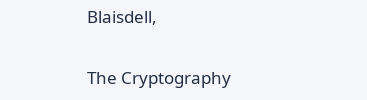Blaisdell,

The Cryptography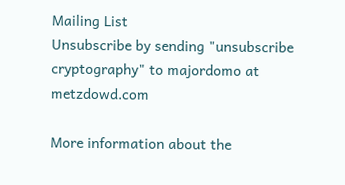Mailing List
Unsubscribe by sending "unsubscribe cryptography" to majordomo at metzdowd.com

More information about the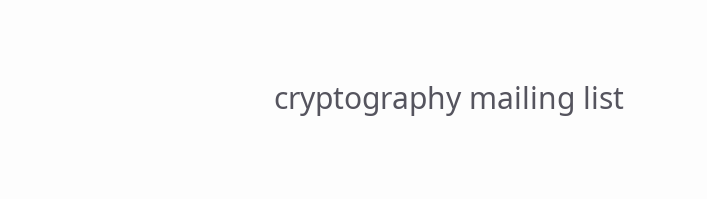cryptography mailing list